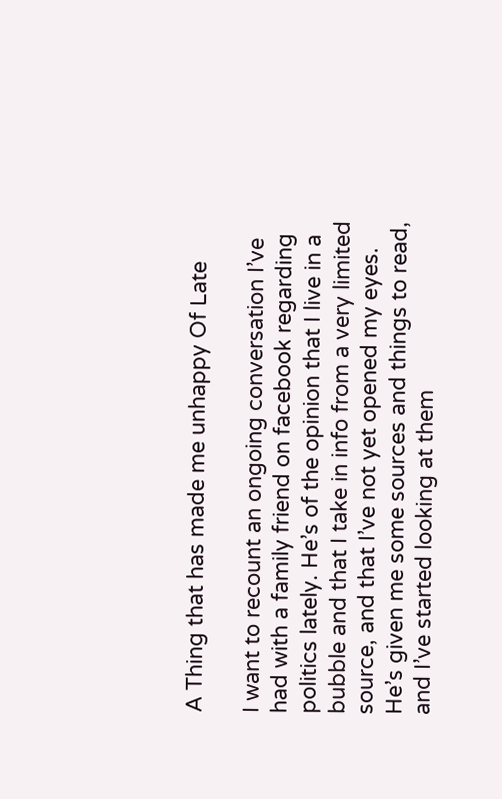A Thing that has made me unhappy Of Late

I want to recount an ongoing conversation I’ve had with a family friend on facebook regarding politics lately. He’s of the opinion that I live in a bubble and that I take in info from a very limited source, and that I’ve not yet opened my eyes. He’s given me some sources and things to read, and I’ve started looking at them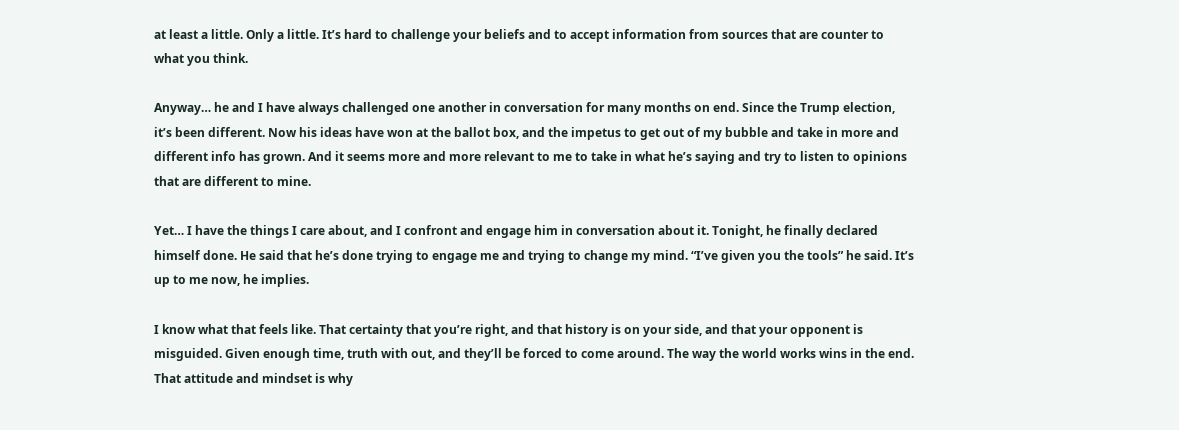at least a little. Only a little. It’s hard to challenge your beliefs and to accept information from sources that are counter to what you think.

Anyway… he and I have always challenged one another in conversation for many months on end. Since the Trump election, it’s been different. Now his ideas have won at the ballot box, and the impetus to get out of my bubble and take in more and different info has grown. And it seems more and more relevant to me to take in what he’s saying and try to listen to opinions that are different to mine.

Yet… I have the things I care about, and I confront and engage him in conversation about it. Tonight, he finally declared himself done. He said that he’s done trying to engage me and trying to change my mind. “I’ve given you the tools” he said. It’s up to me now, he implies.

I know what that feels like. That certainty that you’re right, and that history is on your side, and that your opponent is misguided. Given enough time, truth with out, and they’ll be forced to come around. The way the world works wins in the end. That attitude and mindset is why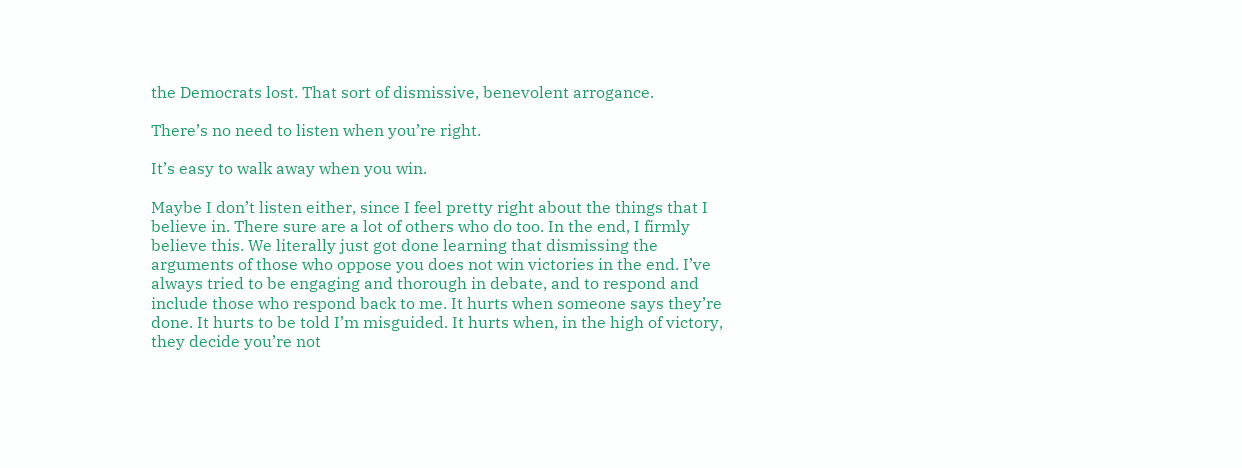the Democrats lost. That sort of dismissive, benevolent arrogance.

There’s no need to listen when you’re right.

It’s easy to walk away when you win.

Maybe I don’t listen either, since I feel pretty right about the things that I believe in. There sure are a lot of others who do too. In the end, I firmly believe this. We literally just got done learning that dismissing the arguments of those who oppose you does not win victories in the end. I’ve always tried to be engaging and thorough in debate, and to respond and include those who respond back to me. It hurts when someone says they’re done. It hurts to be told I’m misguided. It hurts when, in the high of victory, they decide you’re not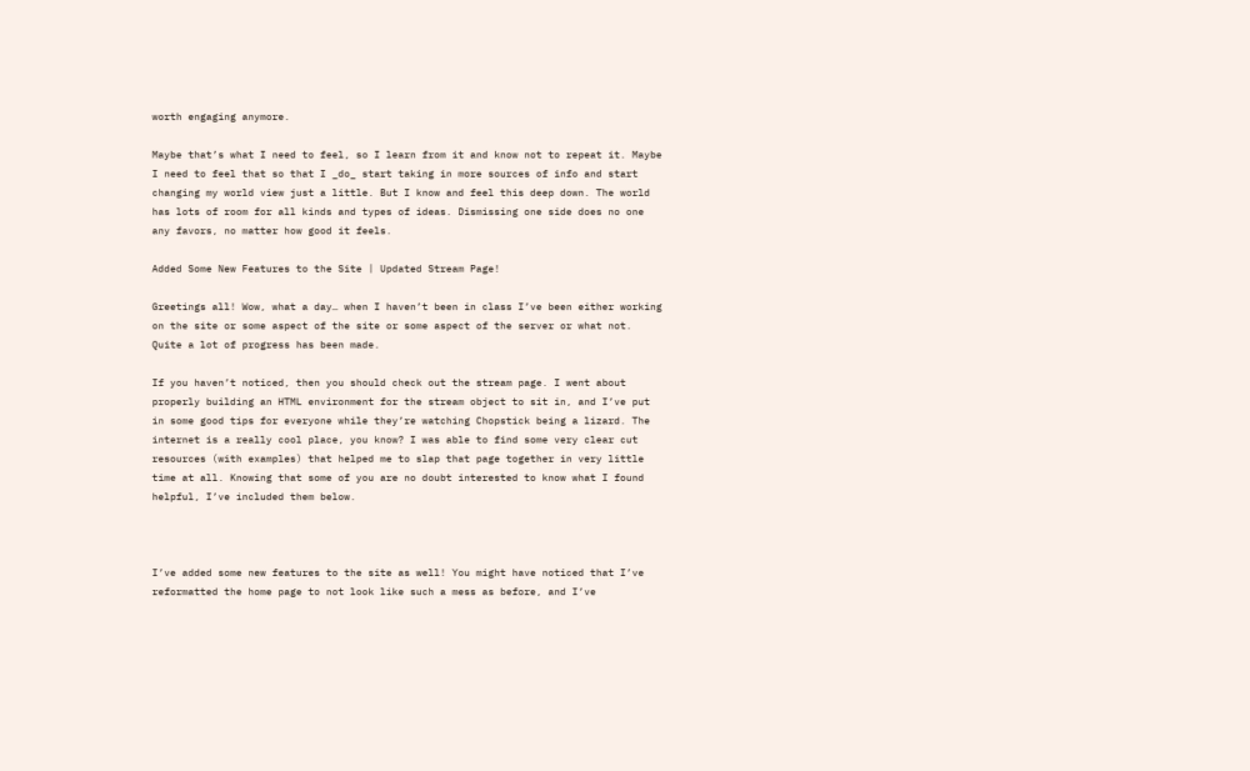worth engaging anymore.

Maybe that’s what I need to feel, so I learn from it and know not to repeat it. Maybe I need to feel that so that I _do_ start taking in more sources of info and start changing my world view just a little. But I know and feel this deep down. The world has lots of room for all kinds and types of ideas. Dismissing one side does no one any favors, no matter how good it feels.

Added Some New Features to the Site | Updated Stream Page!

Greetings all! Wow, what a day… when I haven’t been in class I’ve been either working on the site or some aspect of the site or some aspect of the server or what not. Quite a lot of progress has been made.

If you haven’t noticed, then you should check out the stream page. I went about properly building an HTML environment for the stream object to sit in, and I’ve put in some good tips for everyone while they’re watching Chopstick being a lizard. The internet is a really cool place, you know? I was able to find some very clear cut resources (with examples) that helped me to slap that page together in very little time at all. Knowing that some of you are no doubt interested to know what I found helpful, I’ve included them below.



I’ve added some new features to the site as well! You might have noticed that I’ve reformatted the home page to not look like such a mess as before, and I’ve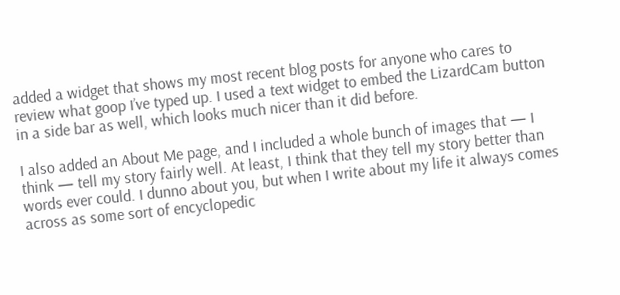added a widget that shows my most recent blog posts for anyone who cares to review what goop I’ve typed up. I used a text widget to embed the LizardCam button in a side bar as well, which looks much nicer than it did before.

I also added an About Me page, and I included a whole bunch of images that — I think — tell my story fairly well. At least, I think that they tell my story better than words ever could. I dunno about you, but when I write about my life it always comes across as some sort of encyclopedic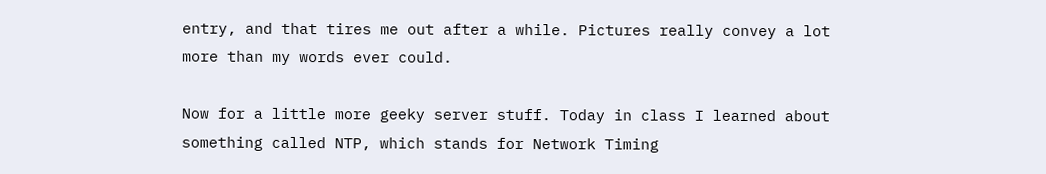entry, and that tires me out after a while. Pictures really convey a lot more than my words ever could.

Now for a little more geeky server stuff. Today in class I learned about something called NTP, which stands for Network Timing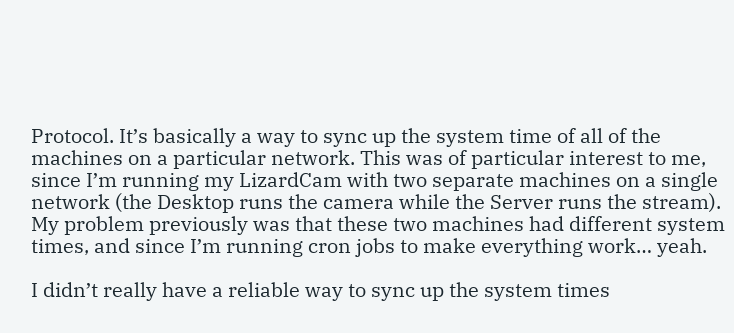Protocol. It’s basically a way to sync up the system time of all of the machines on a particular network. This was of particular interest to me, since I’m running my LizardCam with two separate machines on a single network (the Desktop runs the camera while the Server runs the stream). My problem previously was that these two machines had different system times, and since I’m running cron jobs to make everything work… yeah.

I didn’t really have a reliable way to sync up the system times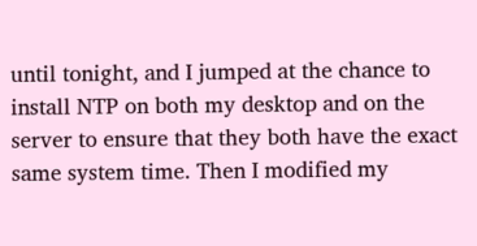until tonight, and I jumped at the chance to install NTP on both my desktop and on the server to ensure that they both have the exact same system time. Then I modified my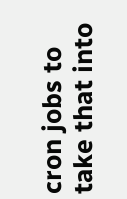cron jobs to take that into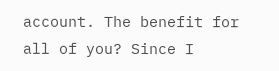account. The benefit for all of you? Since I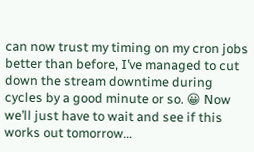can now trust my timing on my cron jobs better than before, I’ve managed to cut down the stream downtime during cycles by a good minute or so. 😀 Now we’ll just have to wait and see if this works out tomorrow…